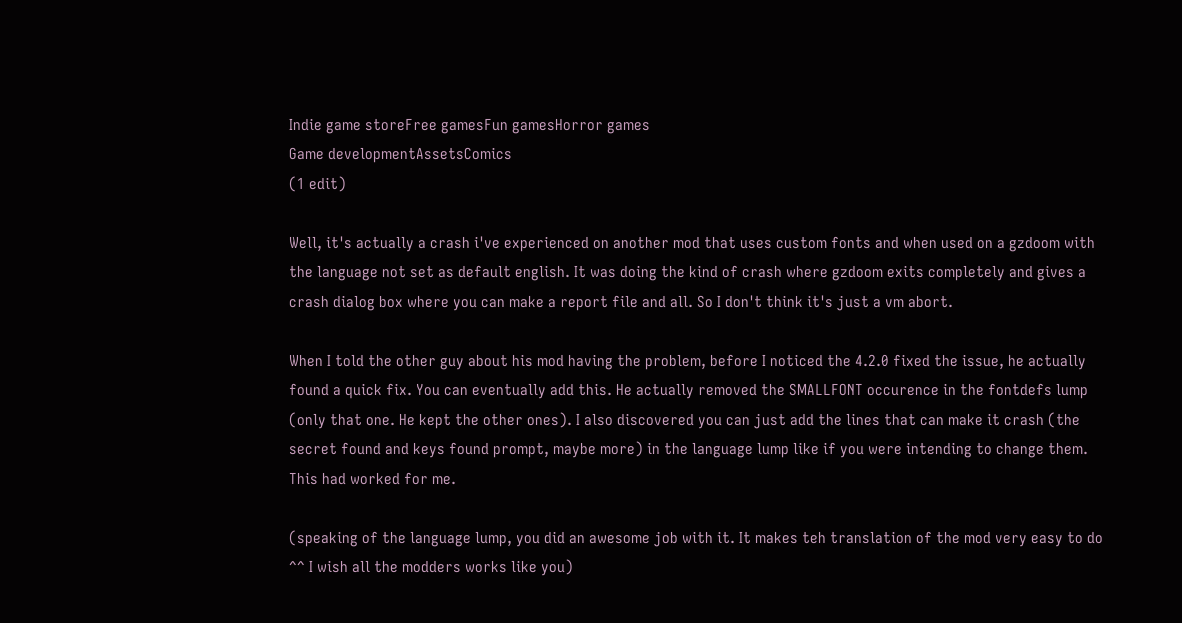Indie game storeFree gamesFun gamesHorror games
Game developmentAssetsComics
(1 edit)

Well, it's actually a crash i've experienced on another mod that uses custom fonts and when used on a gzdoom with the language not set as default english. It was doing the kind of crash where gzdoom exits completely and gives a crash dialog box where you can make a report file and all. So I don't think it's just a vm abort.

When I told the other guy about his mod having the problem, before I noticed the 4.2.0 fixed the issue, he actually found a quick fix. You can eventually add this. He actually removed the SMALLFONT occurence in the fontdefs lump (only that one. He kept the other ones). I also discovered you can just add the lines that can make it crash (the secret found and keys found prompt, maybe more) in the language lump like if you were intending to change them. This had worked for me.

(speaking of the language lump, you did an awesome job with it. It makes teh translation of the mod very easy to do ^^ I wish all the modders works like you)